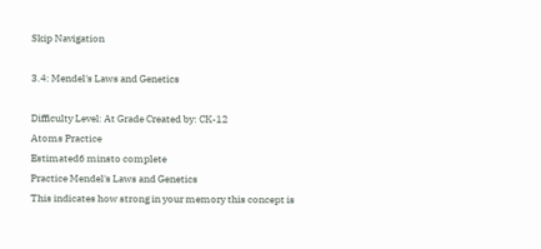Skip Navigation

3.4: Mendel's Laws and Genetics

Difficulty Level: At Grade Created by: CK-12
Atoms Practice
Estimated6 minsto complete
Practice Mendel's Laws and Genetics
This indicates how strong in your memory this concept is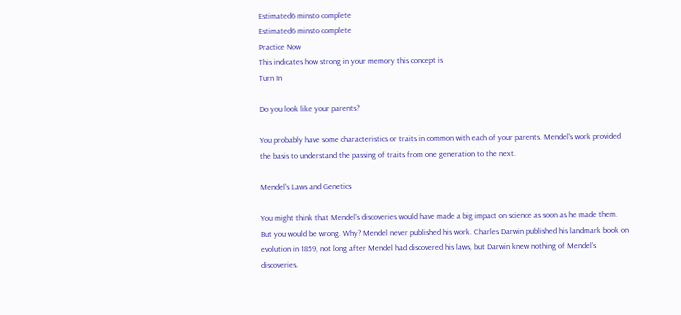Estimated6 minsto complete
Estimated6 minsto complete
Practice Now
This indicates how strong in your memory this concept is
Turn In

Do you look like your parents?

You probably have some characteristics or traits in common with each of your parents. Mendel's work provided the basis to understand the passing of traits from one generation to the next.

Mendel’s Laws and Genetics

You might think that Mendel’s discoveries would have made a big impact on science as soon as he made them. But you would be wrong. Why? Mendel never published his work. Charles Darwin published his landmark book on evolution in 1859, not long after Mendel had discovered his laws, but Darwin knew nothing of Mendel’s discoveries.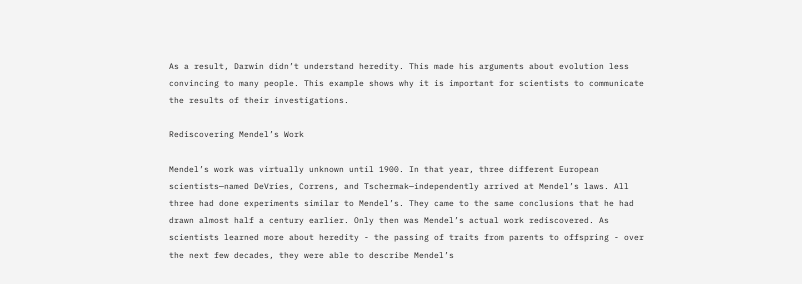As a result, Darwin didn’t understand heredity. This made his arguments about evolution less convincing to many people. This example shows why it is important for scientists to communicate the results of their investigations.

Rediscovering Mendel’s Work

Mendel’s work was virtually unknown until 1900. In that year, three different European scientists—named DeVries, Correns, and Tschermak—independently arrived at Mendel’s laws. All three had done experiments similar to Mendel’s. They came to the same conclusions that he had drawn almost half a century earlier. Only then was Mendel’s actual work rediscovered. As scientists learned more about heredity - the passing of traits from parents to offspring - over the next few decades, they were able to describe Mendel’s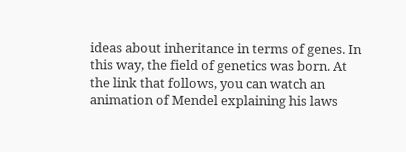ideas about inheritance in terms of genes. In this way, the field of genetics was born. At the link that follows, you can watch an animation of Mendel explaining his laws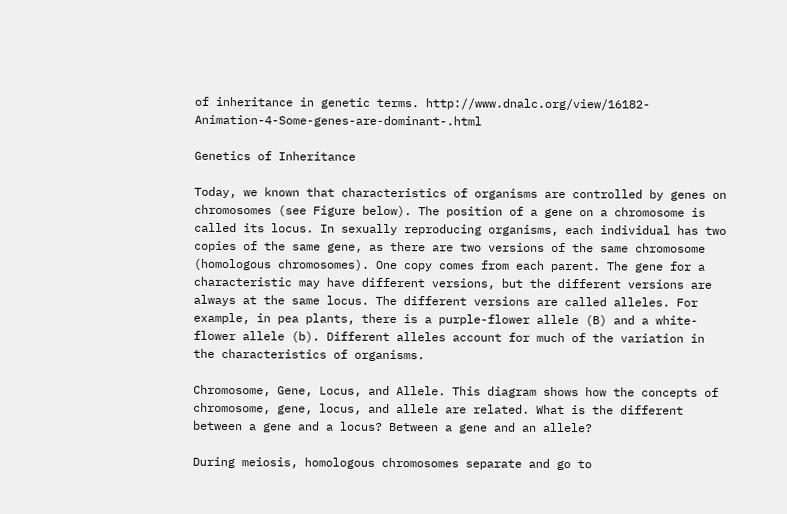of inheritance in genetic terms. http://www.dnalc.org/view/16182-Animation-4-Some-genes-are-dominant-.html

Genetics of Inheritance

Today, we known that characteristics of organisms are controlled by genes on chromosomes (see Figure below). The position of a gene on a chromosome is called its locus. In sexually reproducing organisms, each individual has two copies of the same gene, as there are two versions of the same chromosome (homologous chromosomes). One copy comes from each parent. The gene for a characteristic may have different versions, but the different versions are always at the same locus. The different versions are called alleles. For example, in pea plants, there is a purple-flower allele (B) and a white-flower allele (b). Different alleles account for much of the variation in the characteristics of organisms.

Chromosome, Gene, Locus, and Allele. This diagram shows how the concepts of chromosome, gene, locus, and allele are related. What is the different between a gene and a locus? Between a gene and an allele?

During meiosis, homologous chromosomes separate and go to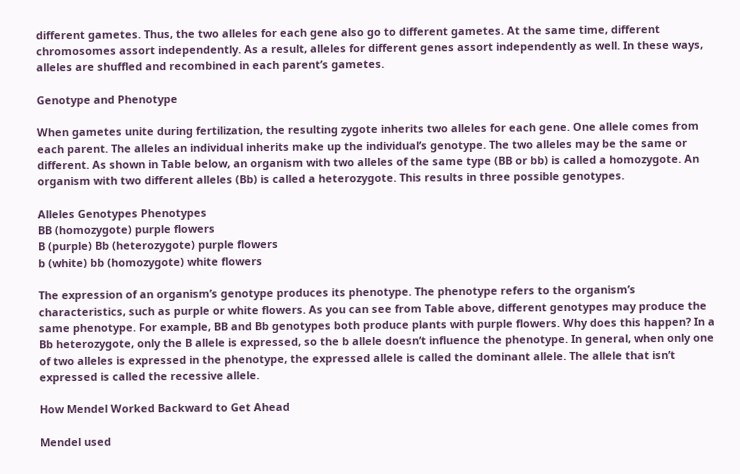different gametes. Thus, the two alleles for each gene also go to different gametes. At the same time, different chromosomes assort independently. As a result, alleles for different genes assort independently as well. In these ways, alleles are shuffled and recombined in each parent’s gametes.

Genotype and Phenotype

When gametes unite during fertilization, the resulting zygote inherits two alleles for each gene. One allele comes from each parent. The alleles an individual inherits make up the individual’s genotype. The two alleles may be the same or different. As shown in Table below, an organism with two alleles of the same type (BB or bb) is called a homozygote. An organism with two different alleles (Bb) is called a heterozygote. This results in three possible genotypes.

Alleles Genotypes Phenotypes
BB (homozygote) purple flowers
B (purple) Bb (heterozygote) purple flowers
b (white) bb (homozygote) white flowers

The expression of an organism’s genotype produces its phenotype. The phenotype refers to the organism’s characteristics, such as purple or white flowers. As you can see from Table above, different genotypes may produce the same phenotype. For example, BB and Bb genotypes both produce plants with purple flowers. Why does this happen? In a Bb heterozygote, only the B allele is expressed, so the b allele doesn’t influence the phenotype. In general, when only one of two alleles is expressed in the phenotype, the expressed allele is called the dominant allele. The allele that isn’t expressed is called the recessive allele.

How Mendel Worked Backward to Get Ahead

Mendel used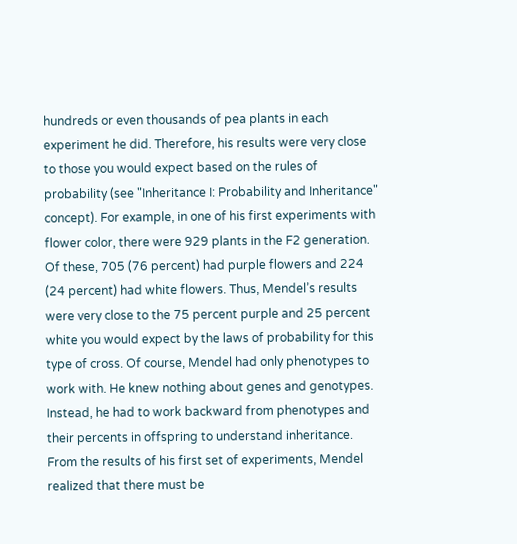hundreds or even thousands of pea plants in each experiment he did. Therefore, his results were very close to those you would expect based on the rules of probability (see "Inheritance I: Probability and Inheritance" concept). For example, in one of his first experiments with flower color, there were 929 plants in the F2 generation. Of these, 705 (76 percent) had purple flowers and 224 (24 percent) had white flowers. Thus, Mendel’s results were very close to the 75 percent purple and 25 percent white you would expect by the laws of probability for this type of cross. Of course, Mendel had only phenotypes to work with. He knew nothing about genes and genotypes. Instead, he had to work backward from phenotypes and their percents in offspring to understand inheritance. From the results of his first set of experiments, Mendel realized that there must be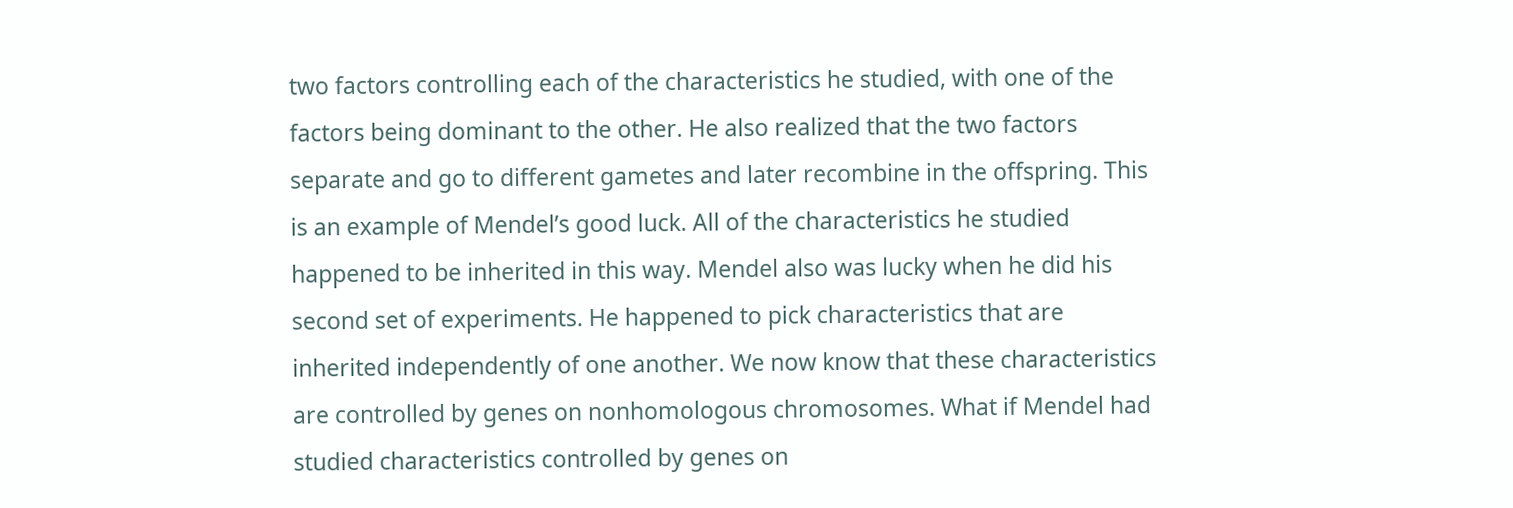two factors controlling each of the characteristics he studied, with one of the factors being dominant to the other. He also realized that the two factors separate and go to different gametes and later recombine in the offspring. This is an example of Mendel’s good luck. All of the characteristics he studied happened to be inherited in this way. Mendel also was lucky when he did his second set of experiments. He happened to pick characteristics that are inherited independently of one another. We now know that these characteristics are controlled by genes on nonhomologous chromosomes. What if Mendel had studied characteristics controlled by genes on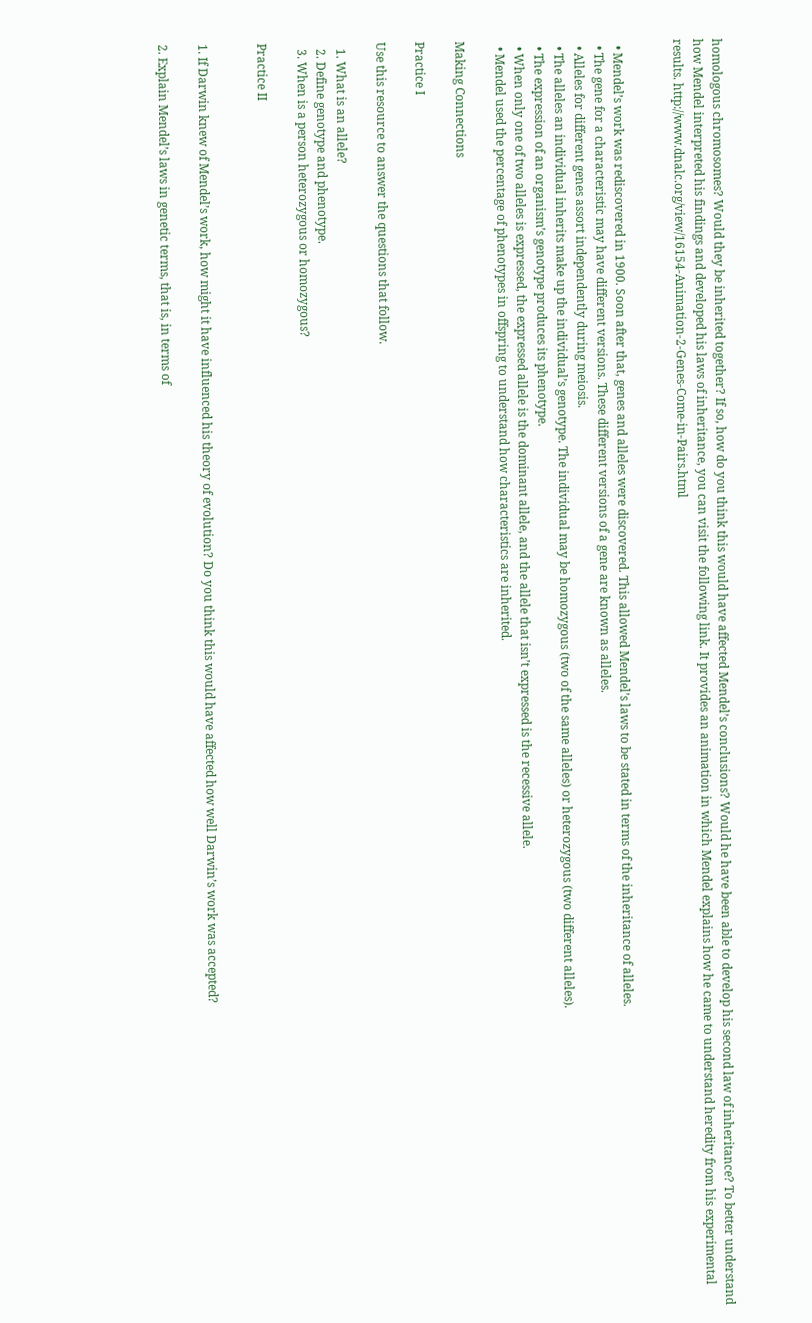homologous chromosomes? Would they be inherited together? If so, how do you think this would have affected Mendel’s conclusions? Would he have been able to develop his second law of inheritance? To better understand how Mendel interpreted his findings and developed his laws of inheritance, you can visit the following link. It provides an animation in which Mendel explains how he came to understand heredity from his experimental results. http://www.dnalc.org/view/16154-Animation-2-Genes-Come-in-Pairs.html


  • Mendel’s work was rediscovered in 1900. Soon after that, genes and alleles were discovered. This allowed Mendel’s laws to be stated in terms of the inheritance of alleles.
  • The gene for a characteristic may have different versions. These different versions of a gene are known as alleles.
  • Alleles for different genes assort independently during meiosis.
  • The alleles an individual inherits make up the individual’s genotype. The individual may be homozygous (two of the same alleles) or heterozygous (two different alleles).
  • The expression of an organism’s genotype produces its phenotype.
  • When only one of two alleles is expressed, the expressed allele is the dominant allele, and the allele that isn’t expressed is the recessive allele.
  • Mendel used the percentage of phenotypes in offspring to understand how characteristics are inherited.

Making Connections

Practice I

Use this resource to answer the questions that follow.

  1. What is an allele?
  2. Define genotype and phenotype.
  3. When is a person heterozygous or homozygous?

Practice II


1. If Darwin knew of Mendel’s work, how might it have influenced his theory of evolution? Do you think this would have affected how well Darwin’s work was accepted?

2. Explain Mendel’s laws in genetic terms, that is, in terms of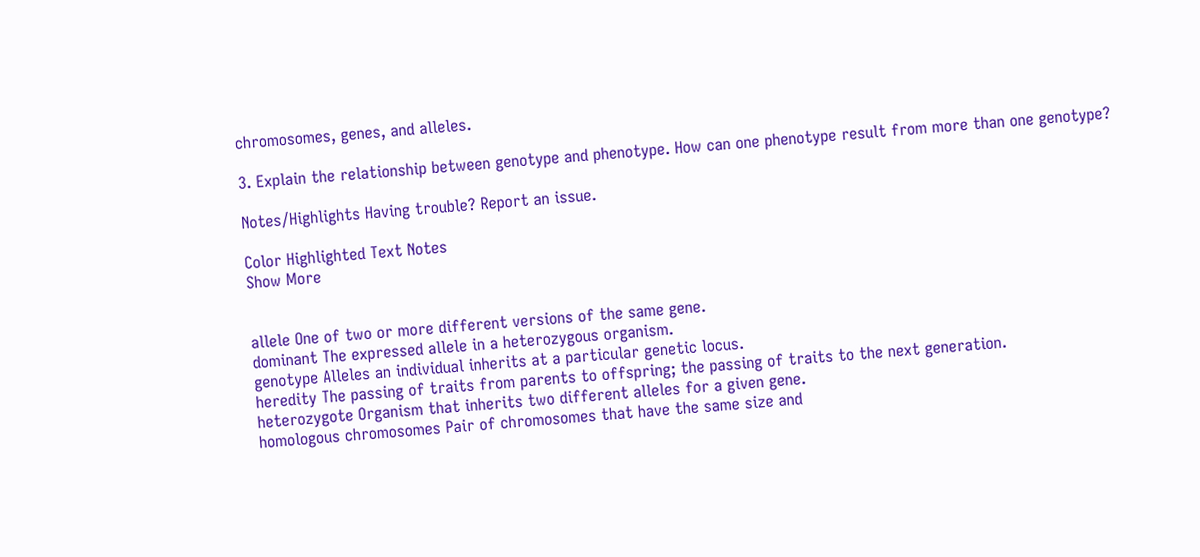chromosomes, genes, and alleles.

3. Explain the relationship between genotype and phenotype. How can one phenotype result from more than one genotype?

Notes/Highlights Having trouble? Report an issue.

Color Highlighted Text Notes
Show More


allele One of two or more different versions of the same gene.
dominant The expressed allele in a heterozygous organism.
genotype Alleles an individual inherits at a particular genetic locus.
heredity The passing of traits from parents to offspring; the passing of traits to the next generation.
heterozygote Organism that inherits two different alleles for a given gene.
homologous chromosomes Pair of chromosomes that have the same size and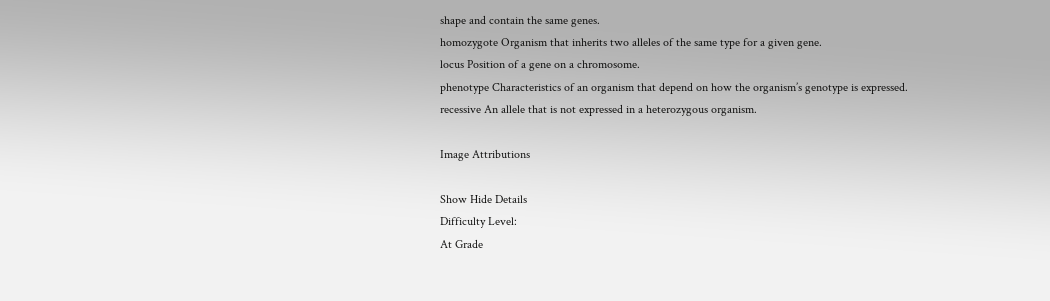shape and contain the same genes.
homozygote Organism that inherits two alleles of the same type for a given gene.
locus Position of a gene on a chromosome.
phenotype Characteristics of an organism that depend on how the organism’s genotype is expressed.
recessive An allele that is not expressed in a heterozygous organism.

Image Attributions

Show Hide Details
Difficulty Level:
At Grade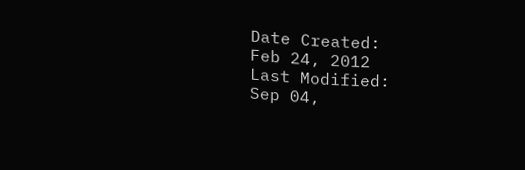Date Created:
Feb 24, 2012
Last Modified:
Sep 04,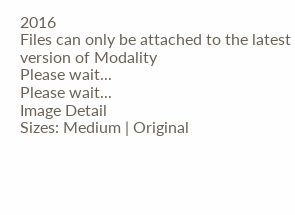2016
Files can only be attached to the latest version of Modality
Please wait...
Please wait...
Image Detail
Sizes: Medium | Original